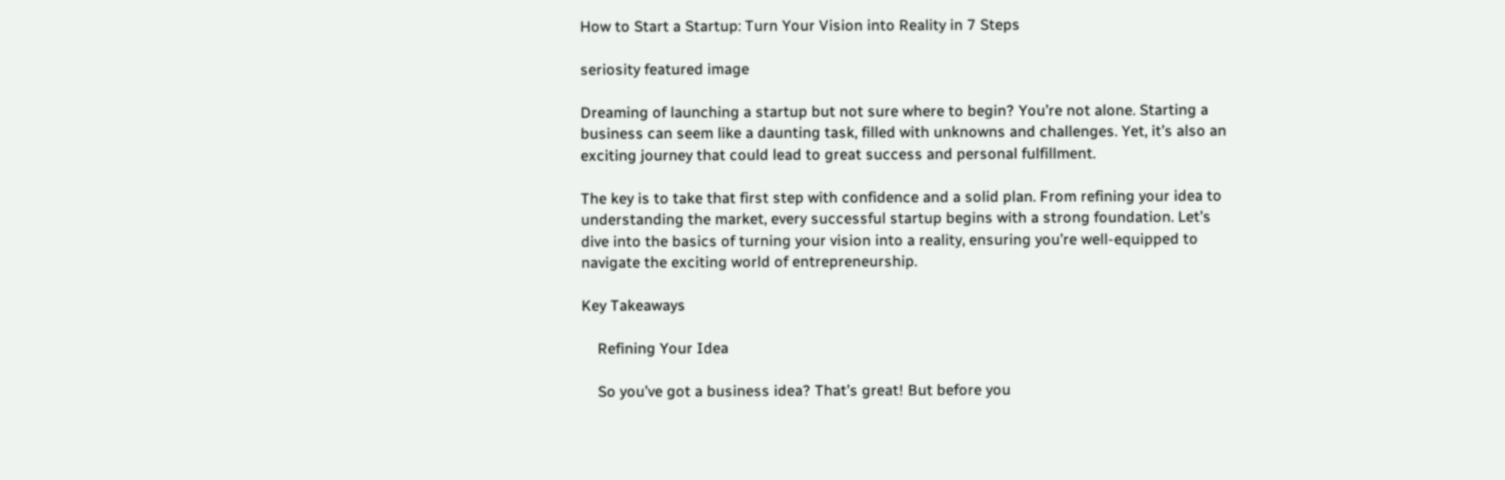How to Start a Startup: Turn Your Vision into Reality in 7 Steps

seriosity featured image

Dreaming of launching a startup but not sure where to begin? You’re not alone. Starting a business can seem like a daunting task, filled with unknowns and challenges. Yet, it’s also an exciting journey that could lead to great success and personal fulfillment.

The key is to take that first step with confidence and a solid plan. From refining your idea to understanding the market, every successful startup begins with a strong foundation. Let’s dive into the basics of turning your vision into a reality, ensuring you’re well-equipped to navigate the exciting world of entrepreneurship.

Key Takeaways

    Refining Your Idea

    So you’ve got a business idea? That’s great! But before you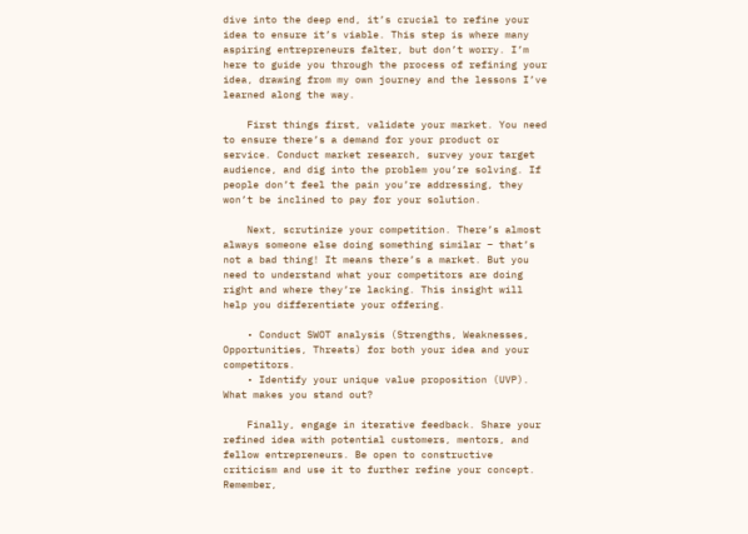dive into the deep end, it’s crucial to refine your idea to ensure it’s viable. This step is where many aspiring entrepreneurs falter, but don’t worry. I’m here to guide you through the process of refining your idea, drawing from my own journey and the lessons I’ve learned along the way.

    First things first, validate your market. You need to ensure there’s a demand for your product or service. Conduct market research, survey your target audience, and dig into the problem you’re solving. If people don’t feel the pain you’re addressing, they won’t be inclined to pay for your solution.

    Next, scrutinize your competition. There’s almost always someone else doing something similar – that’s not a bad thing! It means there’s a market. But you need to understand what your competitors are doing right and where they’re lacking. This insight will help you differentiate your offering.

    • Conduct SWOT analysis (Strengths, Weaknesses, Opportunities, Threats) for both your idea and your competitors.
    • Identify your unique value proposition (UVP). What makes you stand out?

    Finally, engage in iterative feedback. Share your refined idea with potential customers, mentors, and fellow entrepreneurs. Be open to constructive criticism and use it to further refine your concept. Remember,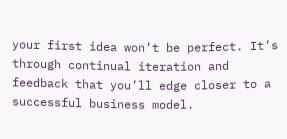your first idea won’t be perfect. It’s through continual iteration and feedback that you’ll edge closer to a successful business model.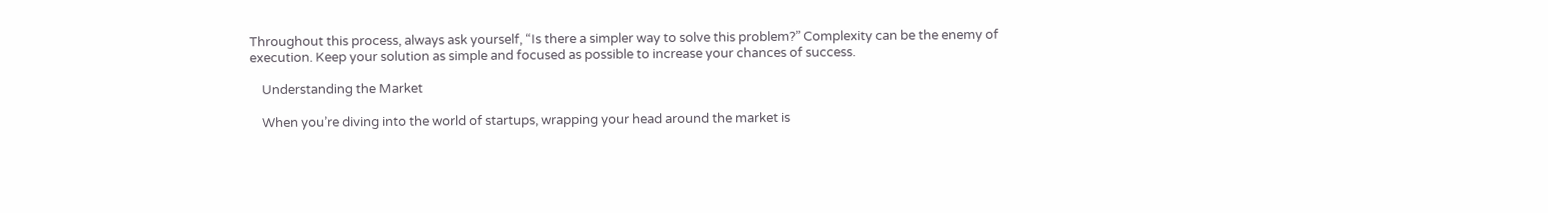Throughout this process, always ask yourself, “Is there a simpler way to solve this problem?” Complexity can be the enemy of execution. Keep your solution as simple and focused as possible to increase your chances of success.

    Understanding the Market

    When you’re diving into the world of startups, wrapping your head around the market is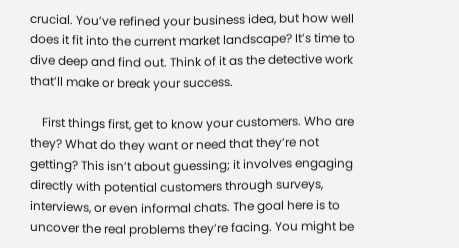crucial. You’ve refined your business idea, but how well does it fit into the current market landscape? It’s time to dive deep and find out. Think of it as the detective work that’ll make or break your success.

    First things first, get to know your customers. Who are they? What do they want or need that they’re not getting? This isn’t about guessing; it involves engaging directly with potential customers through surveys, interviews, or even informal chats. The goal here is to uncover the real problems they’re facing. You might be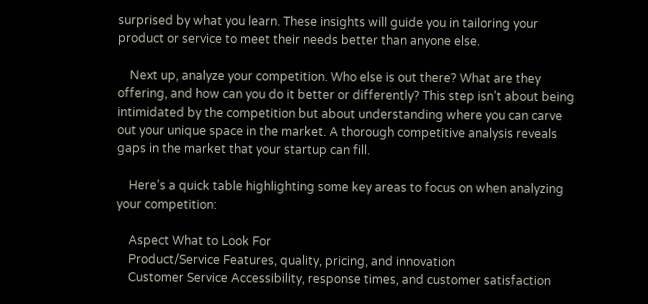surprised by what you learn. These insights will guide you in tailoring your product or service to meet their needs better than anyone else.

    Next up, analyze your competition. Who else is out there? What are they offering, and how can you do it better or differently? This step isn’t about being intimidated by the competition but about understanding where you can carve out your unique space in the market. A thorough competitive analysis reveals gaps in the market that your startup can fill.

    Here’s a quick table highlighting some key areas to focus on when analyzing your competition:

    Aspect What to Look For
    Product/Service Features, quality, pricing, and innovation
    Customer Service Accessibility, response times, and customer satisfaction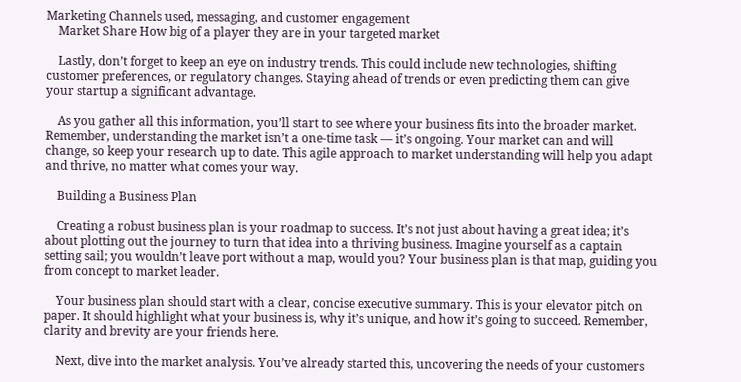Marketing Channels used, messaging, and customer engagement
    Market Share How big of a player they are in your targeted market

    Lastly, don’t forget to keep an eye on industry trends. This could include new technologies, shifting customer preferences, or regulatory changes. Staying ahead of trends or even predicting them can give your startup a significant advantage.

    As you gather all this information, you’ll start to see where your business fits into the broader market. Remember, understanding the market isn’t a one-time task — it’s ongoing. Your market can and will change, so keep your research up to date. This agile approach to market understanding will help you adapt and thrive, no matter what comes your way.

    Building a Business Plan

    Creating a robust business plan is your roadmap to success. It’s not just about having a great idea; it’s about plotting out the journey to turn that idea into a thriving business. Imagine yourself as a captain setting sail; you wouldn’t leave port without a map, would you? Your business plan is that map, guiding you from concept to market leader.

    Your business plan should start with a clear, concise executive summary. This is your elevator pitch on paper. It should highlight what your business is, why it’s unique, and how it’s going to succeed. Remember, clarity and brevity are your friends here.

    Next, dive into the market analysis. You’ve already started this, uncovering the needs of your customers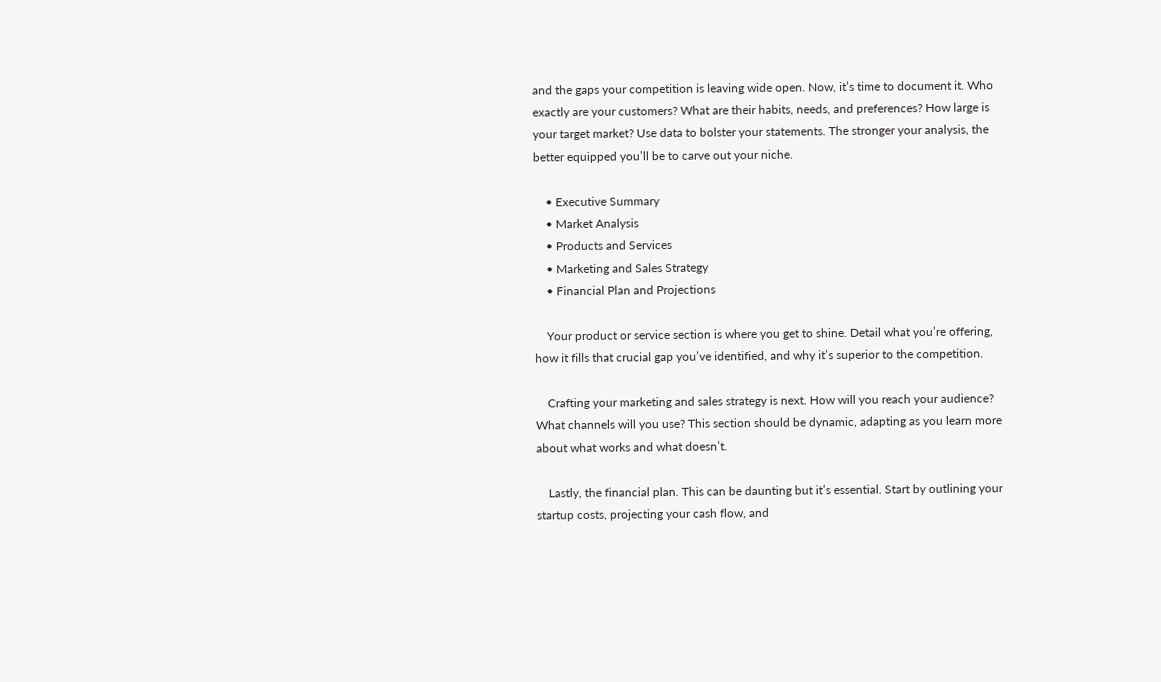and the gaps your competition is leaving wide open. Now, it’s time to document it. Who exactly are your customers? What are their habits, needs, and preferences? How large is your target market? Use data to bolster your statements. The stronger your analysis, the better equipped you’ll be to carve out your niche.

    • Executive Summary
    • Market Analysis
    • Products and Services
    • Marketing and Sales Strategy
    • Financial Plan and Projections

    Your product or service section is where you get to shine. Detail what you’re offering, how it fills that crucial gap you’ve identified, and why it’s superior to the competition.

    Crafting your marketing and sales strategy is next. How will you reach your audience? What channels will you use? This section should be dynamic, adapting as you learn more about what works and what doesn’t.

    Lastly, the financial plan. This can be daunting but it’s essential. Start by outlining your startup costs, projecting your cash flow, and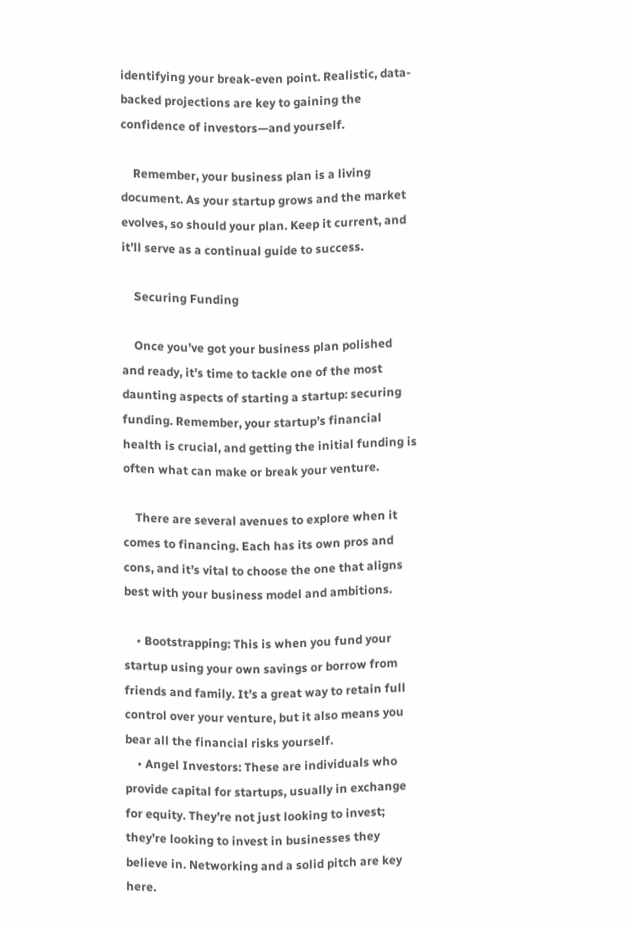identifying your break-even point. Realistic, data-backed projections are key to gaining the confidence of investors—and yourself.

    Remember, your business plan is a living document. As your startup grows and the market evolves, so should your plan. Keep it current, and it’ll serve as a continual guide to success.

    Securing Funding

    Once you’ve got your business plan polished and ready, it’s time to tackle one of the most daunting aspects of starting a startup: securing funding. Remember, your startup’s financial health is crucial, and getting the initial funding is often what can make or break your venture.

    There are several avenues to explore when it comes to financing. Each has its own pros and cons, and it’s vital to choose the one that aligns best with your business model and ambitions.

    • Bootstrapping: This is when you fund your startup using your own savings or borrow from friends and family. It’s a great way to retain full control over your venture, but it also means you bear all the financial risks yourself.
    • Angel Investors: These are individuals who provide capital for startups, usually in exchange for equity. They’re not just looking to invest; they’re looking to invest in businesses they believe in. Networking and a solid pitch are key here.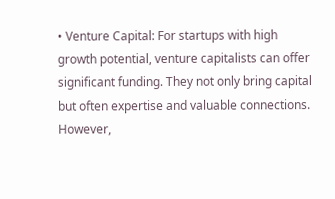• Venture Capital: For startups with high growth potential, venture capitalists can offer significant funding. They not only bring capital but often expertise and valuable connections. However,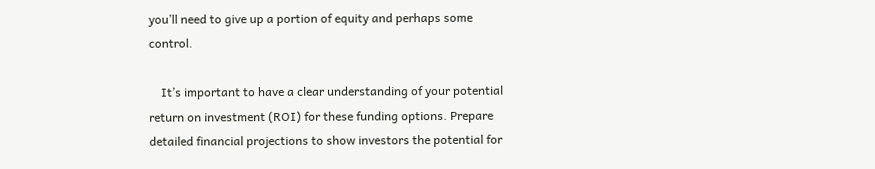you’ll need to give up a portion of equity and perhaps some control.

    It’s important to have a clear understanding of your potential return on investment (ROI) for these funding options. Prepare detailed financial projections to show investors the potential for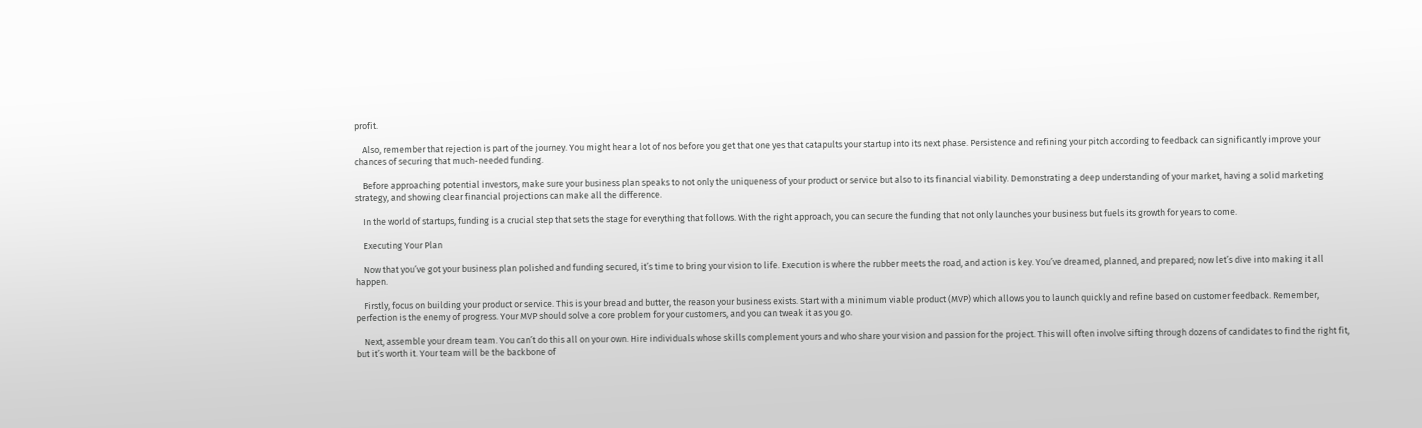profit.

    Also, remember that rejection is part of the journey. You might hear a lot of nos before you get that one yes that catapults your startup into its next phase. Persistence and refining your pitch according to feedback can significantly improve your chances of securing that much-needed funding.

    Before approaching potential investors, make sure your business plan speaks to not only the uniqueness of your product or service but also to its financial viability. Demonstrating a deep understanding of your market, having a solid marketing strategy, and showing clear financial projections can make all the difference.

    In the world of startups, funding is a crucial step that sets the stage for everything that follows. With the right approach, you can secure the funding that not only launches your business but fuels its growth for years to come.

    Executing Your Plan

    Now that you’ve got your business plan polished and funding secured, it’s time to bring your vision to life. Execution is where the rubber meets the road, and action is key. You’ve dreamed, planned, and prepared; now let’s dive into making it all happen.

    Firstly, focus on building your product or service. This is your bread and butter, the reason your business exists. Start with a minimum viable product (MVP) which allows you to launch quickly and refine based on customer feedback. Remember, perfection is the enemy of progress. Your MVP should solve a core problem for your customers, and you can tweak it as you go.

    Next, assemble your dream team. You can’t do this all on your own. Hire individuals whose skills complement yours and who share your vision and passion for the project. This will often involve sifting through dozens of candidates to find the right fit, but it’s worth it. Your team will be the backbone of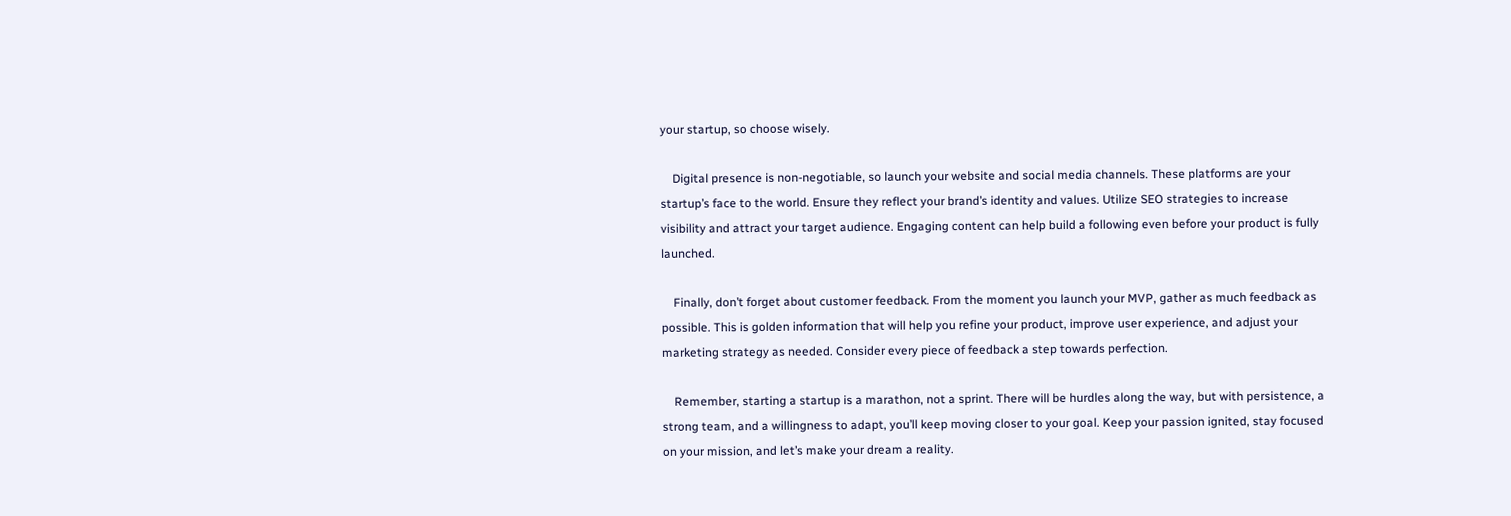your startup, so choose wisely.

    Digital presence is non-negotiable, so launch your website and social media channels. These platforms are your startup’s face to the world. Ensure they reflect your brand’s identity and values. Utilize SEO strategies to increase visibility and attract your target audience. Engaging content can help build a following even before your product is fully launched.

    Finally, don’t forget about customer feedback. From the moment you launch your MVP, gather as much feedback as possible. This is golden information that will help you refine your product, improve user experience, and adjust your marketing strategy as needed. Consider every piece of feedback a step towards perfection.

    Remember, starting a startup is a marathon, not a sprint. There will be hurdles along the way, but with persistence, a strong team, and a willingness to adapt, you’ll keep moving closer to your goal. Keep your passion ignited, stay focused on your mission, and let’s make your dream a reality.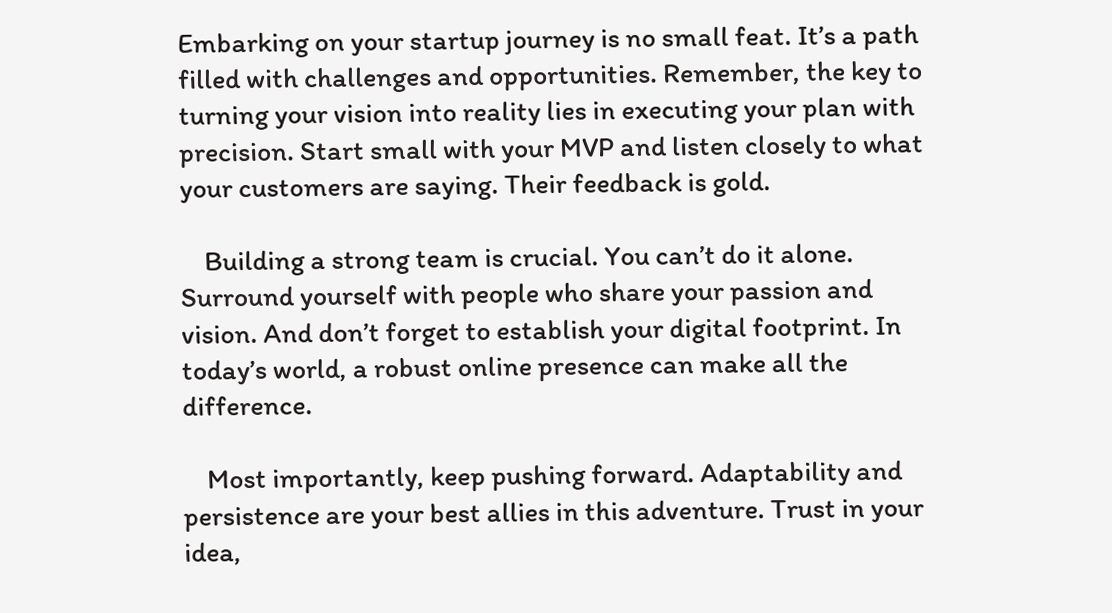Embarking on your startup journey is no small feat. It’s a path filled with challenges and opportunities. Remember, the key to turning your vision into reality lies in executing your plan with precision. Start small with your MVP and listen closely to what your customers are saying. Their feedback is gold.

    Building a strong team is crucial. You can’t do it alone. Surround yourself with people who share your passion and vision. And don’t forget to establish your digital footprint. In today’s world, a robust online presence can make all the difference.

    Most importantly, keep pushing forward. Adaptability and persistence are your best allies in this adventure. Trust in your idea,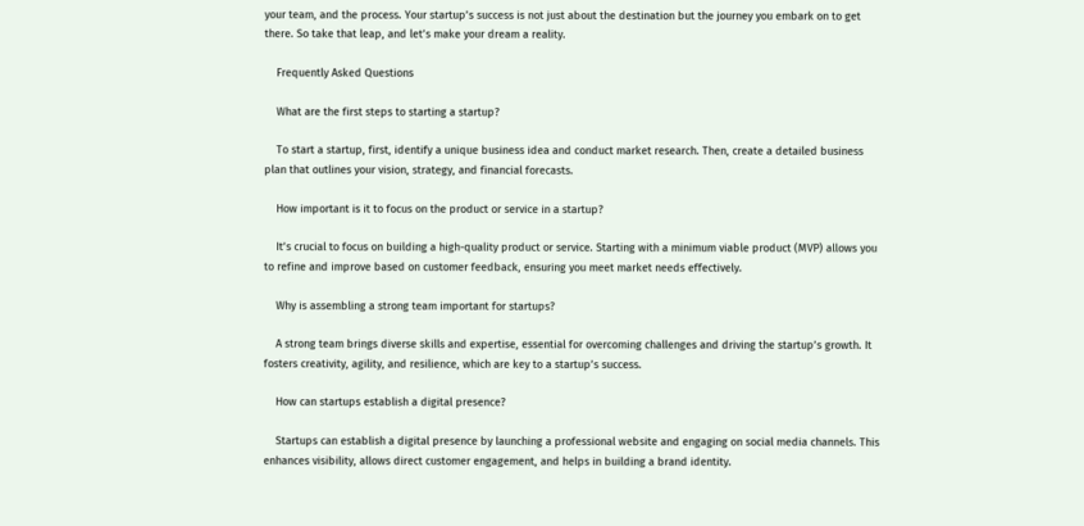your team, and the process. Your startup’s success is not just about the destination but the journey you embark on to get there. So take that leap, and let’s make your dream a reality.

    Frequently Asked Questions

    What are the first steps to starting a startup?

    To start a startup, first, identify a unique business idea and conduct market research. Then, create a detailed business plan that outlines your vision, strategy, and financial forecasts.

    How important is it to focus on the product or service in a startup?

    It’s crucial to focus on building a high-quality product or service. Starting with a minimum viable product (MVP) allows you to refine and improve based on customer feedback, ensuring you meet market needs effectively.

    Why is assembling a strong team important for startups?

    A strong team brings diverse skills and expertise, essential for overcoming challenges and driving the startup’s growth. It fosters creativity, agility, and resilience, which are key to a startup’s success.

    How can startups establish a digital presence?

    Startups can establish a digital presence by launching a professional website and engaging on social media channels. This enhances visibility, allows direct customer engagement, and helps in building a brand identity.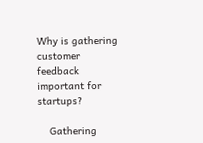Why is gathering customer feedback important for startups?

    Gathering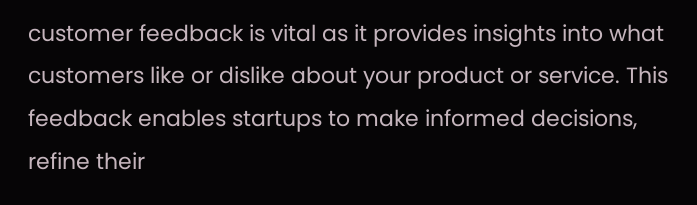customer feedback is vital as it provides insights into what customers like or dislike about your product or service. This feedback enables startups to make informed decisions, refine their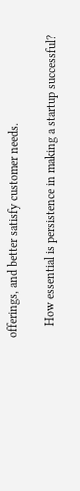offerings, and better satisfy customer needs.

    How essential is persistence in making a startup successful?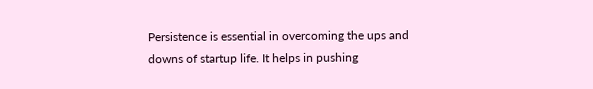Persistence is essential in overcoming the ups and downs of startup life. It helps in pushing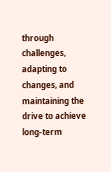through challenges, adapting to changes, and maintaining the drive to achieve long-term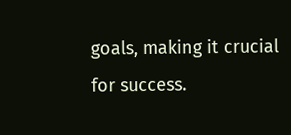goals, making it crucial for success.